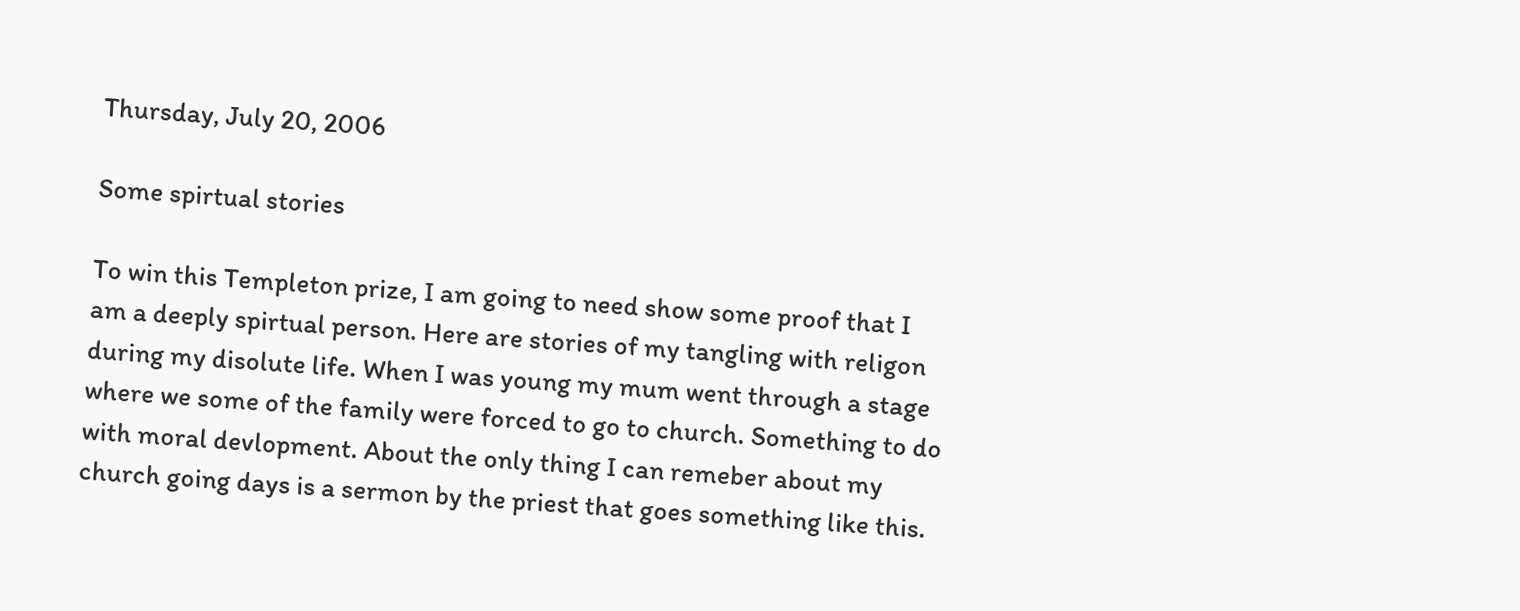Thursday, July 20, 2006

Some spirtual stories

To win this Templeton prize, I am going to need show some proof that I am a deeply spirtual person. Here are stories of my tangling with religon during my disolute life. When I was young my mum went through a stage where we some of the family were forced to go to church. Something to do with moral devlopment. About the only thing I can remeber about my church going days is a sermon by the priest that goes something like this.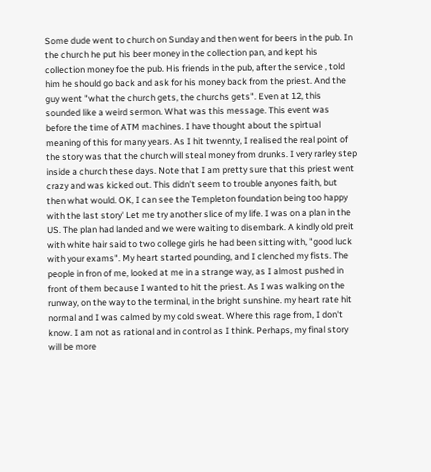Some dude went to church on Sunday and then went for beers in the pub. In the church he put his beer money in the collection pan, and kept his collection money foe the pub. His friends in the pub, after the service , told him he should go back and ask for his money back from the priest. And the guy went "what the church gets, the churchs gets". Even at 12, this sounded like a weird sermon. What was this message. This event was before the time of ATM machines. I have thought about the spirtual meaning of this for many years. As I hit twennty, I realised the real point of the story was that the church will steal money from drunks. I very rarley step inside a church these days. Note that I am pretty sure that this priest went crazy and was kicked out. This didn't seem to trouble anyones faith, but then what would. OK, I can see the Templeton foundation being too happy with the last story' Let me try another slice of my life. I was on a plan in the US. The plan had landed and we were waiting to disembark. A kindly old preit with white hair said to two college girls he had been sitting with, "good luck with your exams". My heart started pounding, and I clenched my fists. The people in fron of me, looked at me in a strange way, as I almost pushed in front of them because I wanted to hit the priest. As I was walking on the runway, on the way to the terminal, in the bright sunshine. my heart rate hit normal and I was calmed by my cold sweat. Where this rage from, I don't know. I am not as rational and in control as I think. Perhaps, my final story will be more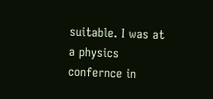suitable. I was at a physics confernce in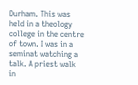Durham. This was held in a theology college in the centre of town. I was in a seminat watching a talk. A priest walk in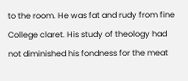to the room. He was fat and rudy from fine College claret. His study of theology had not diminished his fondness for the meat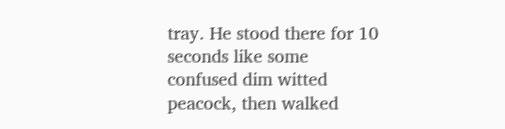tray. He stood there for 10 seconds like some confused dim witted peacock, then walked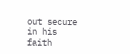out secure in his faith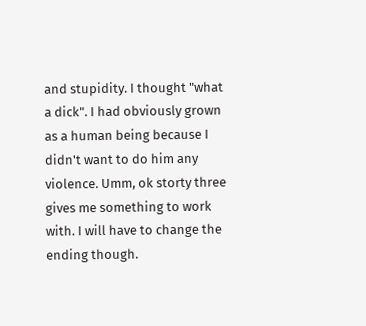and stupidity. I thought "what a dick". I had obviously grown as a human being because I didn't want to do him any violence. Umm, ok storty three gives me something to work with. I will have to change the ending though.